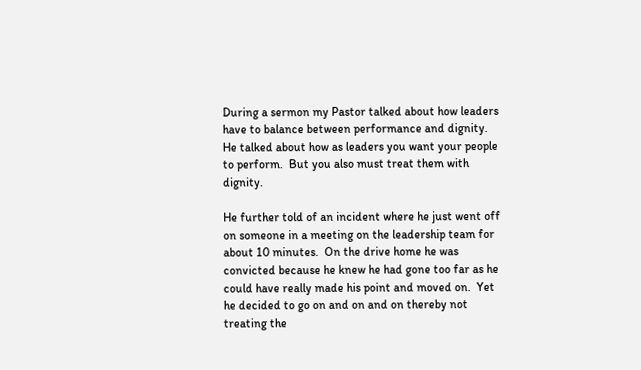During a sermon my Pastor talked about how leaders have to balance between performance and dignity.  He talked about how as leaders you want your people to perform.  But you also must treat them with dignity.

He further told of an incident where he just went off on someone in a meeting on the leadership team for about 10 minutes.  On the drive home he was convicted because he knew he had gone too far as he could have really made his point and moved on.  Yet he decided to go on and on and on thereby not treating the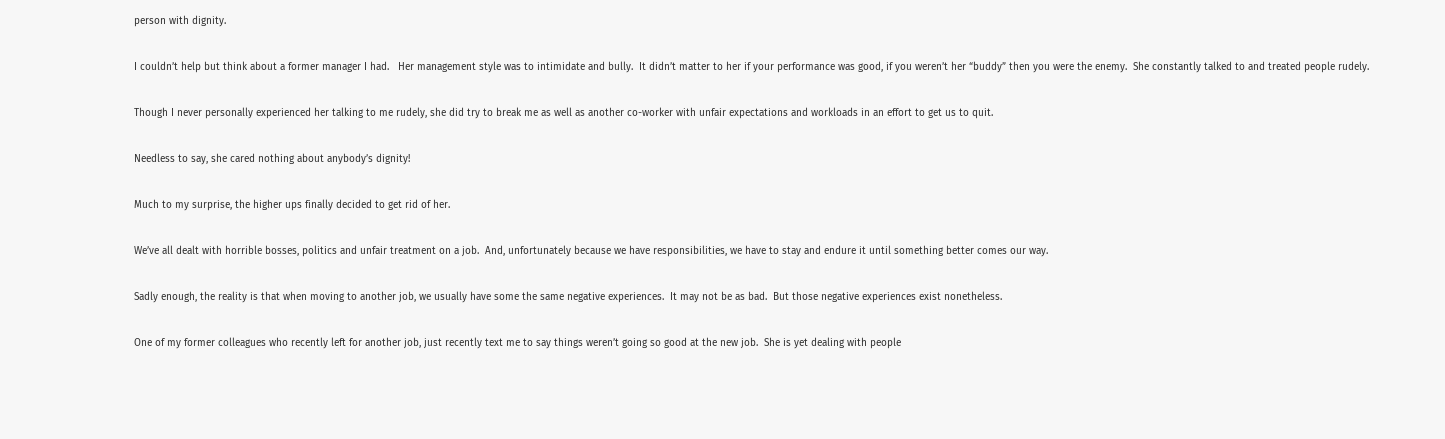person with dignity.

I couldn’t help but think about a former manager I had.   Her management style was to intimidate and bully.  It didn’t matter to her if your performance was good, if you weren’t her “buddy” then you were the enemy.  She constantly talked to and treated people rudely.

Though I never personally experienced her talking to me rudely, she did try to break me as well as another co-worker with unfair expectations and workloads in an effort to get us to quit.

Needless to say, she cared nothing about anybody’s dignity!

Much to my surprise, the higher ups finally decided to get rid of her.

We’ve all dealt with horrible bosses, politics and unfair treatment on a job.  And, unfortunately because we have responsibilities, we have to stay and endure it until something better comes our way.

Sadly enough, the reality is that when moving to another job, we usually have some the same negative experiences.  It may not be as bad.  But those negative experiences exist nonetheless.

One of my former colleagues who recently left for another job, just recently text me to say things weren’t going so good at the new job.  She is yet dealing with people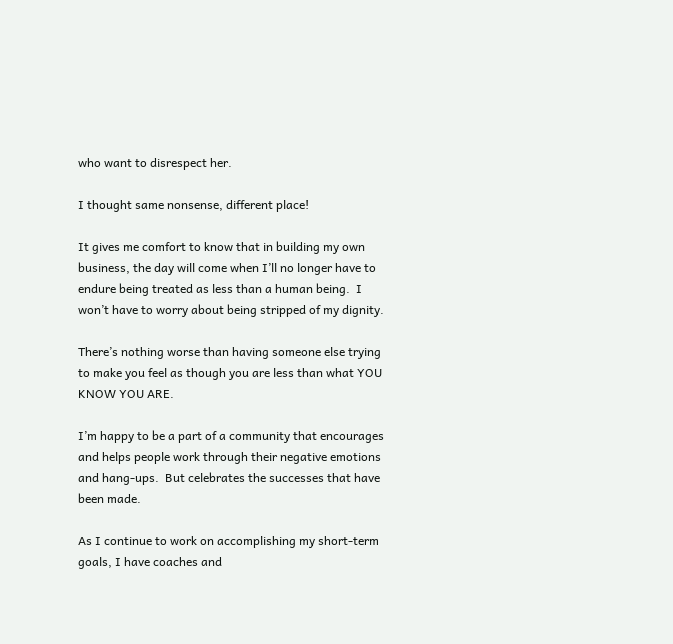who want to disrespect her.

I thought same nonsense, different place!

It gives me comfort to know that in building my own business, the day will come when I’ll no longer have to endure being treated as less than a human being.  I won’t have to worry about being stripped of my dignity.

There’s nothing worse than having someone else trying to make you feel as though you are less than what YOU KNOW YOU ARE.

I’m happy to be a part of a community that encourages and helps people work through their negative emotions and hang-ups.  But celebrates the successes that have been made.

As I continue to work on accomplishing my short-term goals, I have coaches and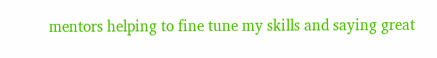mentors helping to fine tune my skills and saying great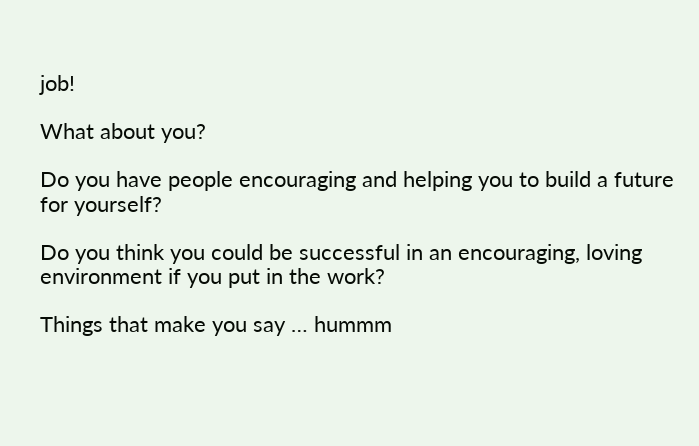job!

What about you?

Do you have people encouraging and helping you to build a future for yourself?

Do you think you could be successful in an encouraging, loving environment if you put in the work?

Things that make you say … hummm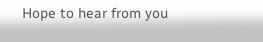Hope to hear from you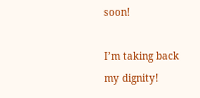soon!

I’m taking back my dignity!